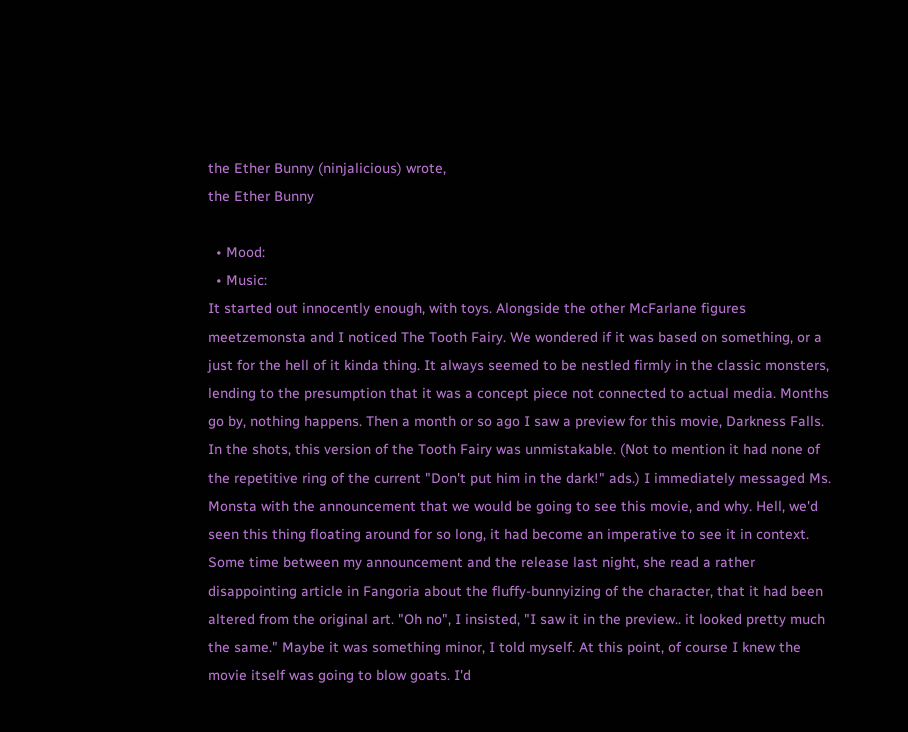the Ether Bunny (ninjalicious) wrote,
the Ether Bunny

  • Mood:
  • Music:
It started out innocently enough, with toys. Alongside the other McFarlane figures meetzemonsta and I noticed The Tooth Fairy. We wondered if it was based on something, or a just for the hell of it kinda thing. It always seemed to be nestled firmly in the classic monsters, lending to the presumption that it was a concept piece not connected to actual media. Months go by, nothing happens. Then a month or so ago I saw a preview for this movie, Darkness Falls. In the shots, this version of the Tooth Fairy was unmistakable. (Not to mention it had none of the repetitive ring of the current "Don't put him in the dark!" ads.) I immediately messaged Ms. Monsta with the announcement that we would be going to see this movie, and why. Hell, we'd seen this thing floating around for so long, it had become an imperative to see it in context. Some time between my announcement and the release last night, she read a rather disappointing article in Fangoria about the fluffy-bunnyizing of the character, that it had been altered from the original art. "Oh no", I insisted, "I saw it in the preview.. it looked pretty much the same." Maybe it was something minor, I told myself. At this point, of course I knew the movie itself was going to blow goats. I'd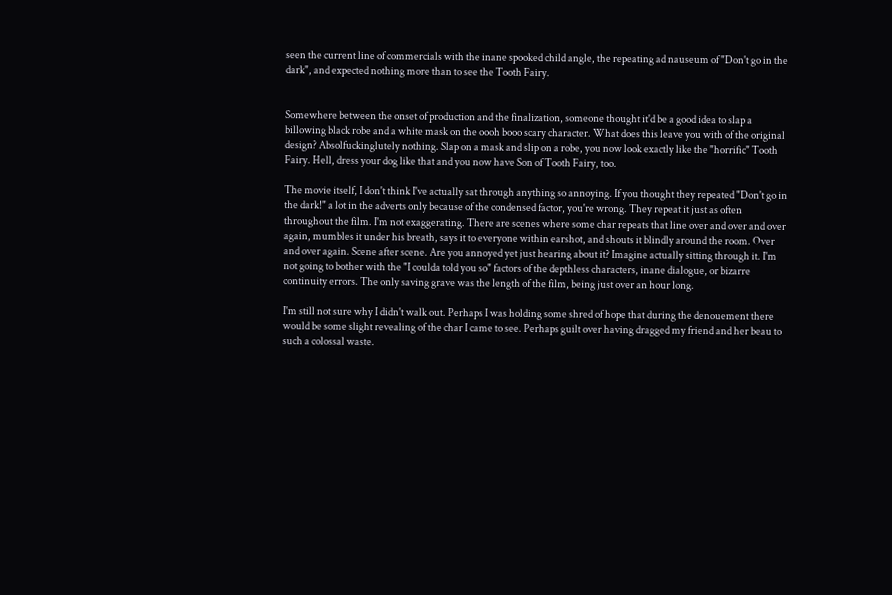seen the current line of commercials with the inane spooked child angle, the repeating ad nauseum of "Don't go in the dark", and expected nothing more than to see the Tooth Fairy.


Somewhere between the onset of production and the finalization, someone thought it'd be a good idea to slap a billowing black robe and a white mask on the oooh booo scary character. What does this leave you with of the original design? Absolfuckinglutely nothing. Slap on a mask and slip on a robe, you now look exactly like the "horrific" Tooth Fairy. Hell, dress your dog like that and you now have Son of Tooth Fairy, too.

The movie itself, I don't think I've actually sat through anything so annoying. If you thought they repeated "Don't go in the dark!" a lot in the adverts only because of the condensed factor, you're wrong. They repeat it just as often throughout the film. I'm not exaggerating. There are scenes where some char repeats that line over and over and over again, mumbles it under his breath, says it to everyone within earshot, and shouts it blindly around the room. Over and over again. Scene after scene. Are you annoyed yet just hearing about it? Imagine actually sitting through it. I'm not going to bother with the "I coulda told you so" factors of the depthless characters, inane dialogue, or bizarre continuity errors. The only saving grave was the length of the film, being just over an hour long.

I'm still not sure why I didn't walk out. Perhaps I was holding some shred of hope that during the denouement there would be some slight revealing of the char I came to see. Perhaps guilt over having dragged my friend and her beau to such a colossal waste.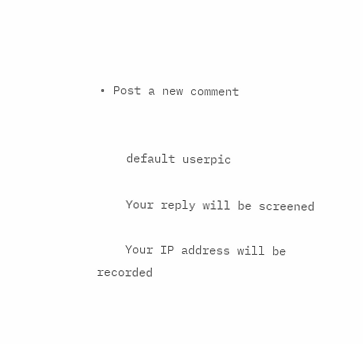• Post a new comment


    default userpic

    Your reply will be screened

    Your IP address will be recorded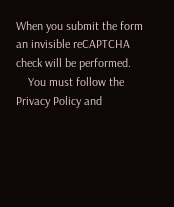When you submit the form an invisible reCAPTCHA check will be performed.
    You must follow the Privacy Policy and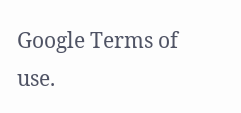Google Terms of use.